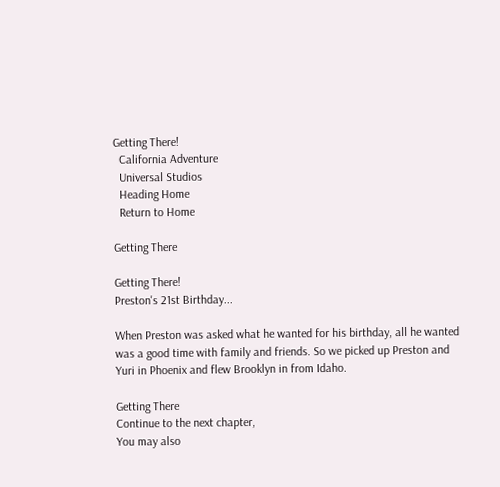Getting There!
  California Adventure
  Universal Studios
  Heading Home
  Return to Home

Getting There

Getting There!
Preston's 21st Birthday...

When Preston was asked what he wanted for his birthday, all he wanted was a good time with family and friends. So we picked up Preston and Yuri in Phoenix and flew Brooklyn in from Idaho.

Getting There
Continue to the next chapter,
You may also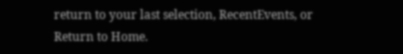return to your last selection, RecentEvents, or Return to Home.